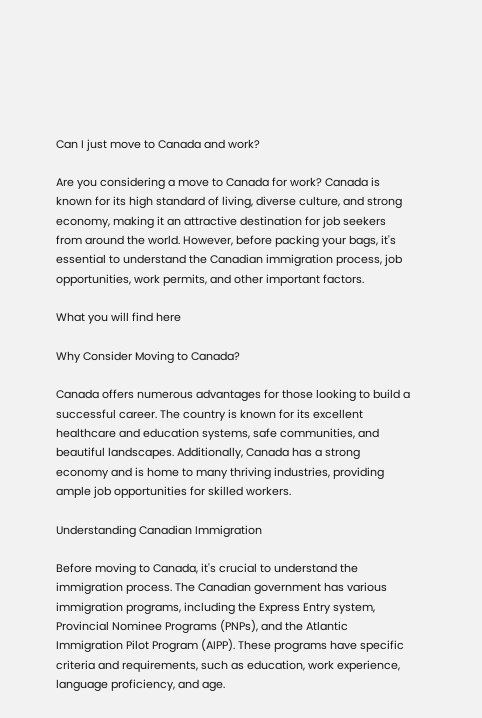Can I just move to Canada and work?

Are you considering a move to Canada for work? Canada is known for its high standard of living, diverse culture, and strong economy, making it an attractive destination for job seekers from around the world. However, before packing your bags, it's essential to understand the Canadian immigration process, job opportunities, work permits, and other important factors.

What you will find here

Why Consider Moving to Canada?

Canada offers numerous advantages for those looking to build a successful career. The country is known for its excellent healthcare and education systems, safe communities, and beautiful landscapes. Additionally, Canada has a strong economy and is home to many thriving industries, providing ample job opportunities for skilled workers.

Understanding Canadian Immigration

Before moving to Canada, it's crucial to understand the immigration process. The Canadian government has various immigration programs, including the Express Entry system, Provincial Nominee Programs (PNPs), and the Atlantic Immigration Pilot Program (AIPP). These programs have specific criteria and requirements, such as education, work experience, language proficiency, and age.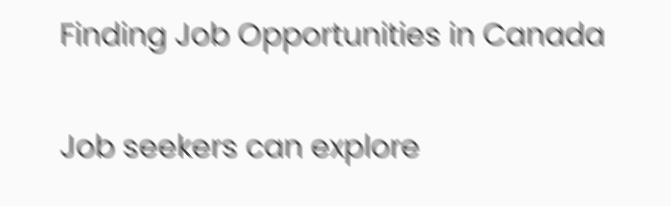Finding Job Opportunities in Canada

Job seekers can explore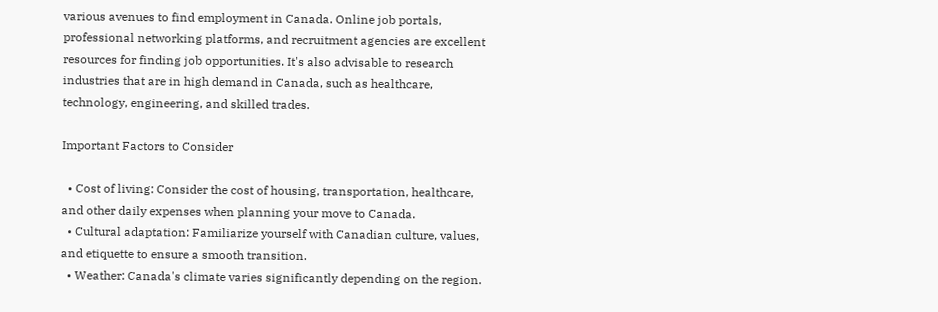various avenues to find employment in Canada. Online job portals, professional networking platforms, and recruitment agencies are excellent resources for finding job opportunities. It's also advisable to research industries that are in high demand in Canada, such as healthcare, technology, engineering, and skilled trades.

Important Factors to Consider

  • Cost of living: Consider the cost of housing, transportation, healthcare, and other daily expenses when planning your move to Canada.
  • Cultural adaptation: Familiarize yourself with Canadian culture, values, and etiquette to ensure a smooth transition.
  • Weather: Canada's climate varies significantly depending on the region.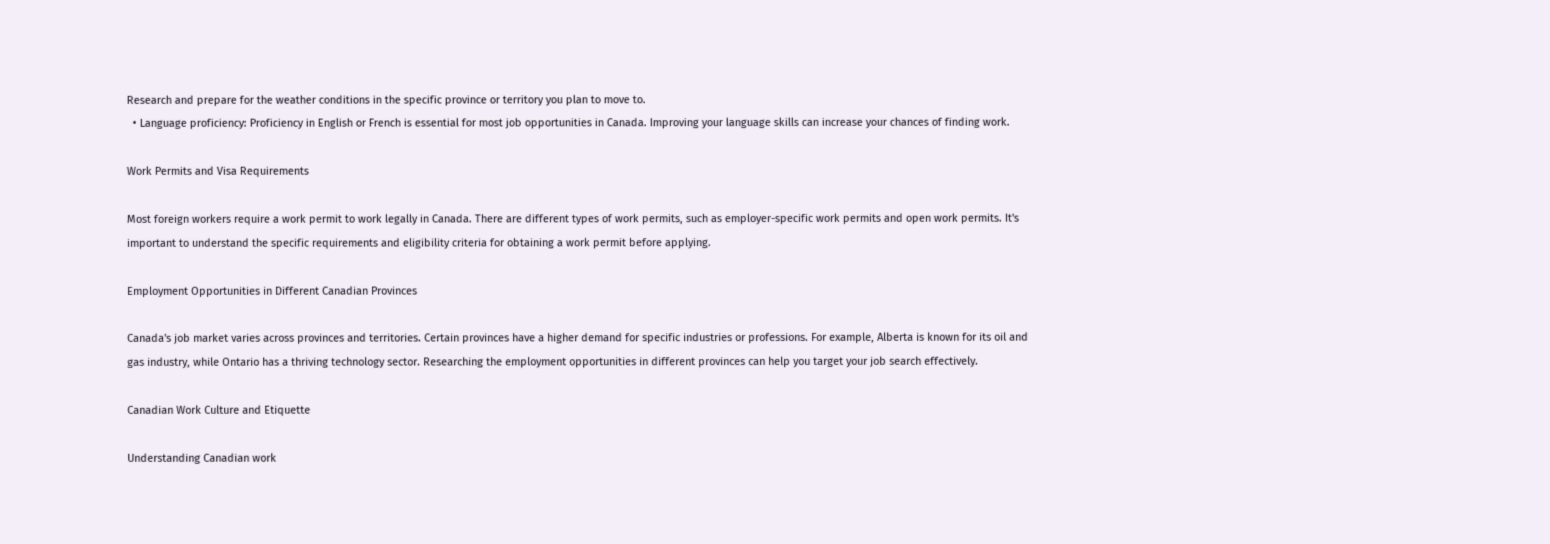Research and prepare for the weather conditions in the specific province or territory you plan to move to.
  • Language proficiency: Proficiency in English or French is essential for most job opportunities in Canada. Improving your language skills can increase your chances of finding work.

Work Permits and Visa Requirements

Most foreign workers require a work permit to work legally in Canada. There are different types of work permits, such as employer-specific work permits and open work permits. It's important to understand the specific requirements and eligibility criteria for obtaining a work permit before applying.

Employment Opportunities in Different Canadian Provinces

Canada's job market varies across provinces and territories. Certain provinces have a higher demand for specific industries or professions. For example, Alberta is known for its oil and gas industry, while Ontario has a thriving technology sector. Researching the employment opportunities in different provinces can help you target your job search effectively.

Canadian Work Culture and Etiquette

Understanding Canadian work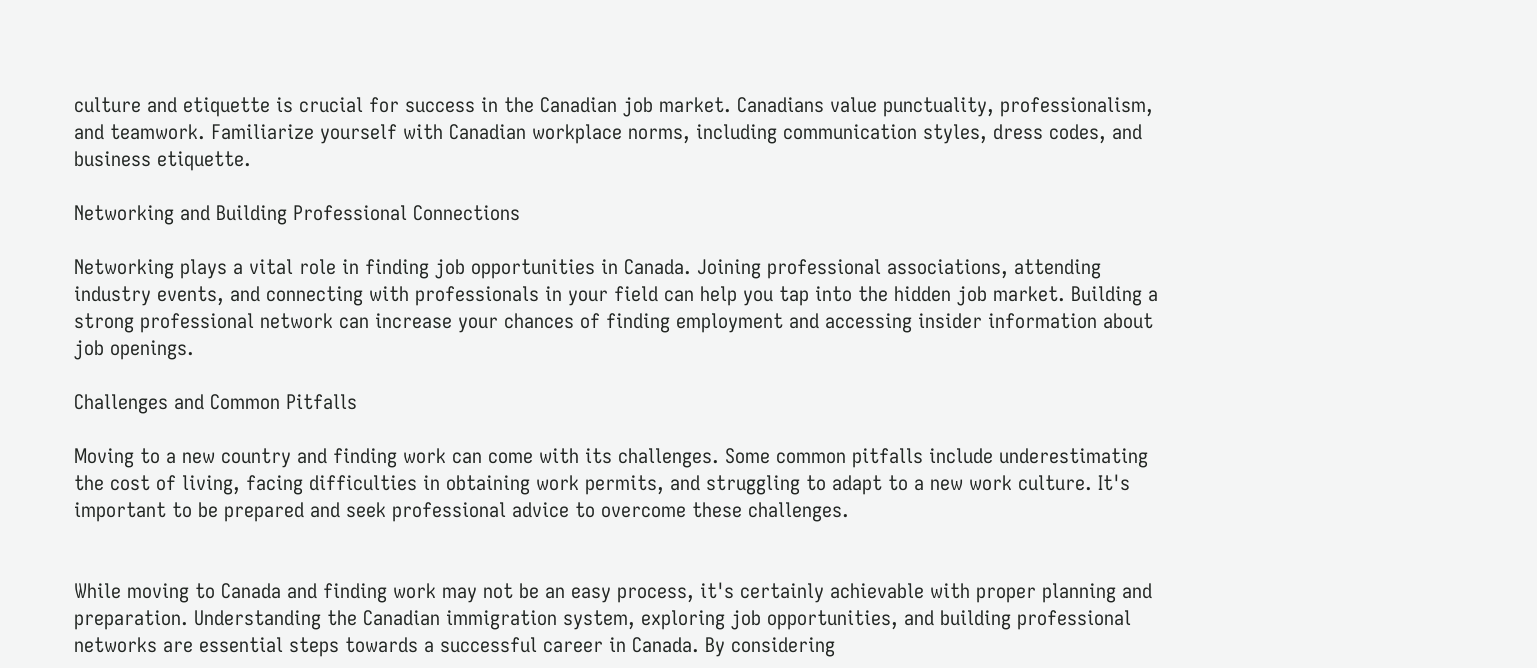culture and etiquette is crucial for success in the Canadian job market. Canadians value punctuality, professionalism, and teamwork. Familiarize yourself with Canadian workplace norms, including communication styles, dress codes, and business etiquette.

Networking and Building Professional Connections

Networking plays a vital role in finding job opportunities in Canada. Joining professional associations, attending industry events, and connecting with professionals in your field can help you tap into the hidden job market. Building a strong professional network can increase your chances of finding employment and accessing insider information about job openings.

Challenges and Common Pitfalls

Moving to a new country and finding work can come with its challenges. Some common pitfalls include underestimating the cost of living, facing difficulties in obtaining work permits, and struggling to adapt to a new work culture. It's important to be prepared and seek professional advice to overcome these challenges.


While moving to Canada and finding work may not be an easy process, it's certainly achievable with proper planning and preparation. Understanding the Canadian immigration system, exploring job opportunities, and building professional networks are essential steps towards a successful career in Canada. By considering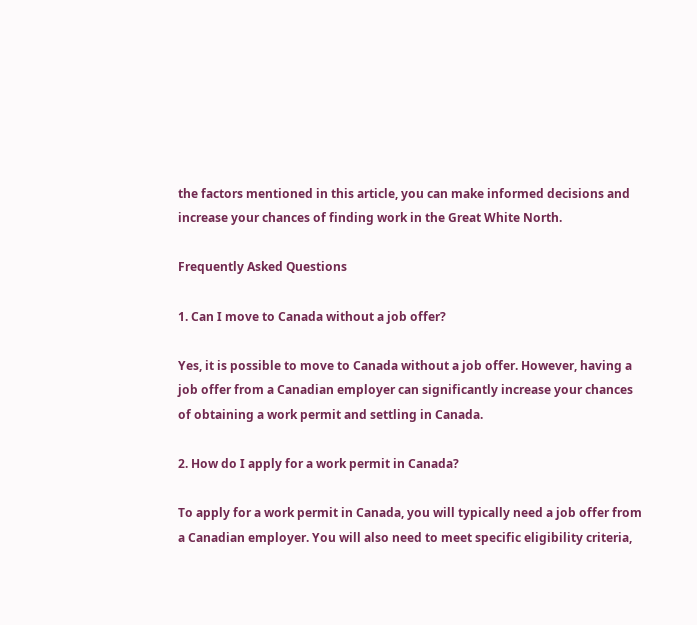the factors mentioned in this article, you can make informed decisions and increase your chances of finding work in the Great White North.

Frequently Asked Questions

1. Can I move to Canada without a job offer?

Yes, it is possible to move to Canada without a job offer. However, having a job offer from a Canadian employer can significantly increase your chances of obtaining a work permit and settling in Canada.

2. How do I apply for a work permit in Canada?

To apply for a work permit in Canada, you will typically need a job offer from a Canadian employer. You will also need to meet specific eligibility criteria,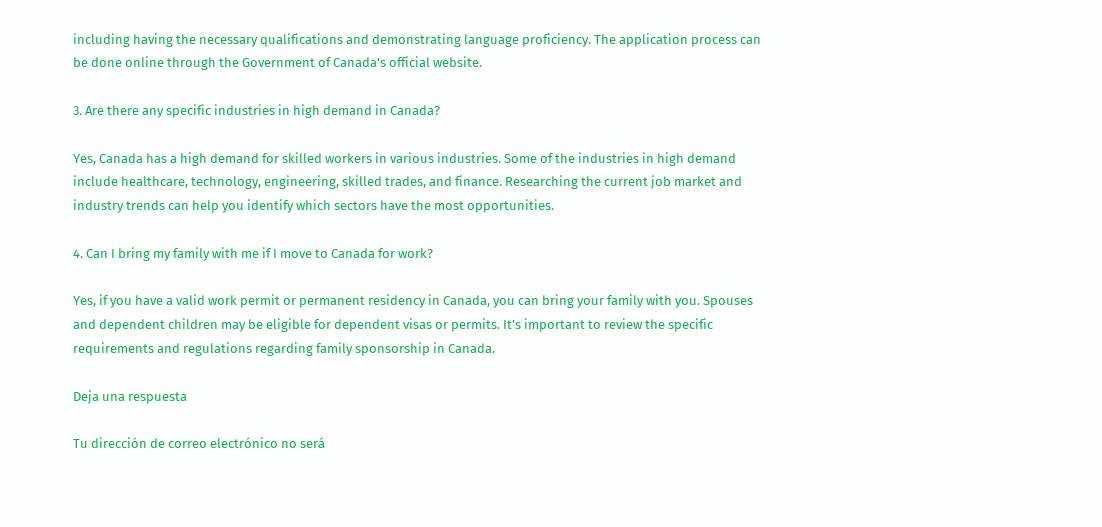including having the necessary qualifications and demonstrating language proficiency. The application process can be done online through the Government of Canada's official website.

3. Are there any specific industries in high demand in Canada?

Yes, Canada has a high demand for skilled workers in various industries. Some of the industries in high demand include healthcare, technology, engineering, skilled trades, and finance. Researching the current job market and industry trends can help you identify which sectors have the most opportunities.

4. Can I bring my family with me if I move to Canada for work?

Yes, if you have a valid work permit or permanent residency in Canada, you can bring your family with you. Spouses and dependent children may be eligible for dependent visas or permits. It's important to review the specific requirements and regulations regarding family sponsorship in Canada.

Deja una respuesta

Tu dirección de correo electrónico no será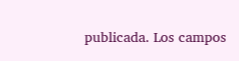publicada. Los campos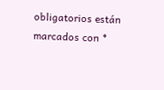obligatorios están marcados con *